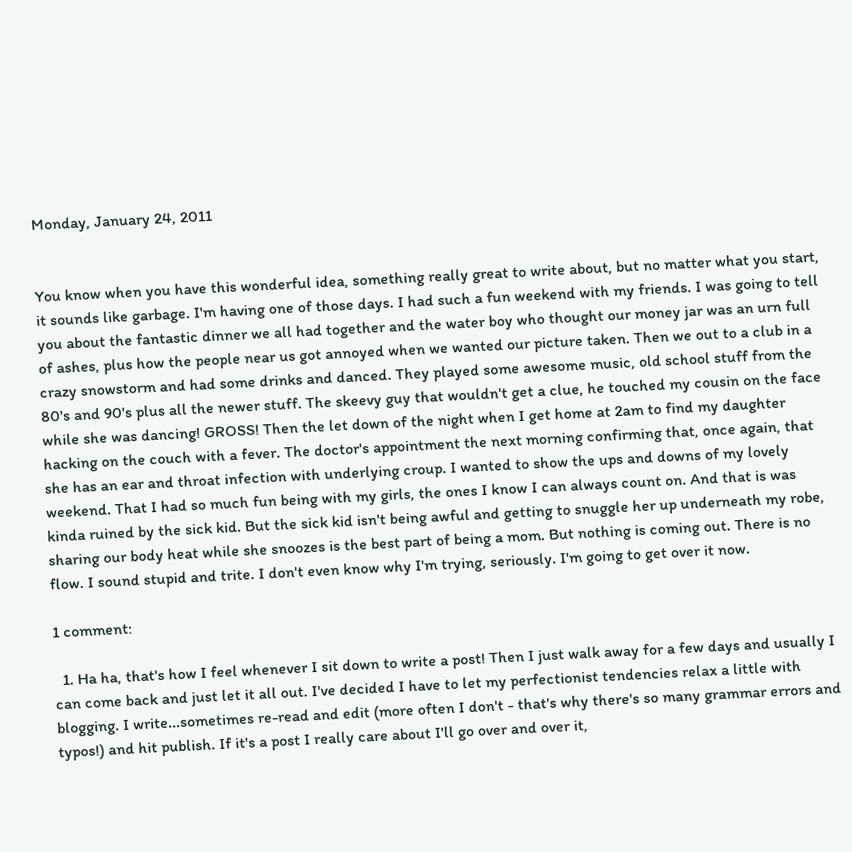Monday, January 24, 2011


You know when you have this wonderful idea, something really great to write about, but no matter what you start, it sounds like garbage. I'm having one of those days. I had such a fun weekend with my friends. I was going to tell you about the fantastic dinner we all had together and the water boy who thought our money jar was an urn full of ashes, plus how the people near us got annoyed when we wanted our picture taken. Then we out to a club in a crazy snowstorm and had some drinks and danced. They played some awesome music, old school stuff from the 80's and 90's plus all the newer stuff. The skeevy guy that wouldn't get a clue, he touched my cousin on the face while she was dancing! GROSS! Then the let down of the night when I get home at 2am to find my daughter hacking on the couch with a fever. The doctor's appointment the next morning confirming that, once again, that she has an ear and throat infection with underlying croup. I wanted to show the ups and downs of my lovely weekend. That I had so much fun being with my girls, the ones I know I can always count on. And that is was kinda ruined by the sick kid. But the sick kid isn't being awful and getting to snuggle her up underneath my robe, sharing our body heat while she snoozes is the best part of being a mom. But nothing is coming out. There is no flow. I sound stupid and trite. I don't even know why I'm trying, seriously. I'm going to get over it now.

1 comment:

  1. Ha ha, that's how I feel whenever I sit down to write a post! Then I just walk away for a few days and usually I can come back and just let it all out. I've decided I have to let my perfectionist tendencies relax a little with blogging. I write...sometimes re-read and edit (more often I don't - that's why there's so many grammar errors and typos!) and hit publish. If it's a post I really care about I'll go over and over it,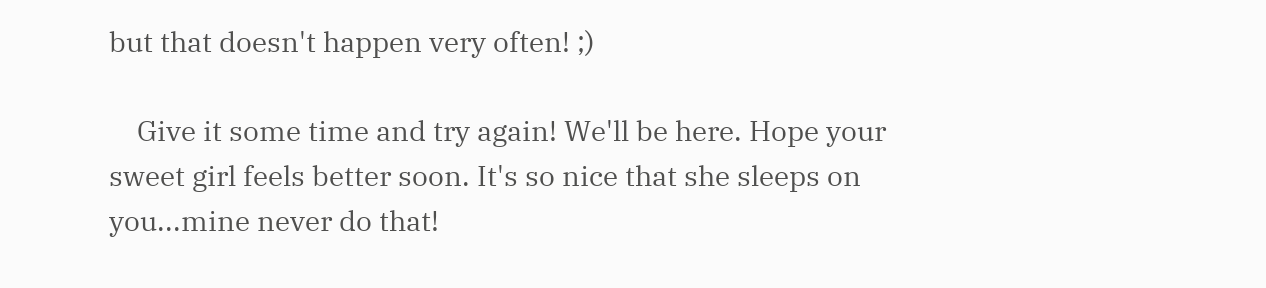but that doesn't happen very often! ;)

    Give it some time and try again! We'll be here. Hope your sweet girl feels better soon. It's so nice that she sleeps on you...mine never do that!